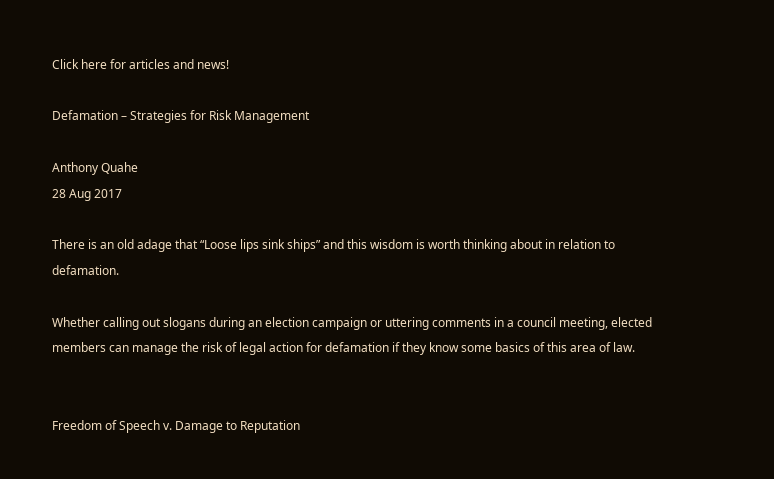Click here for articles and news!

Defamation – Strategies for Risk Management

Anthony Quahe
28 Aug 2017

There is an old adage that “Loose lips sink ships” and this wisdom is worth thinking about in relation to defamation.

Whether calling out slogans during an election campaign or uttering comments in a council meeting, elected members can manage the risk of legal action for defamation if they know some basics of this area of law.


Freedom of Speech v. Damage to Reputation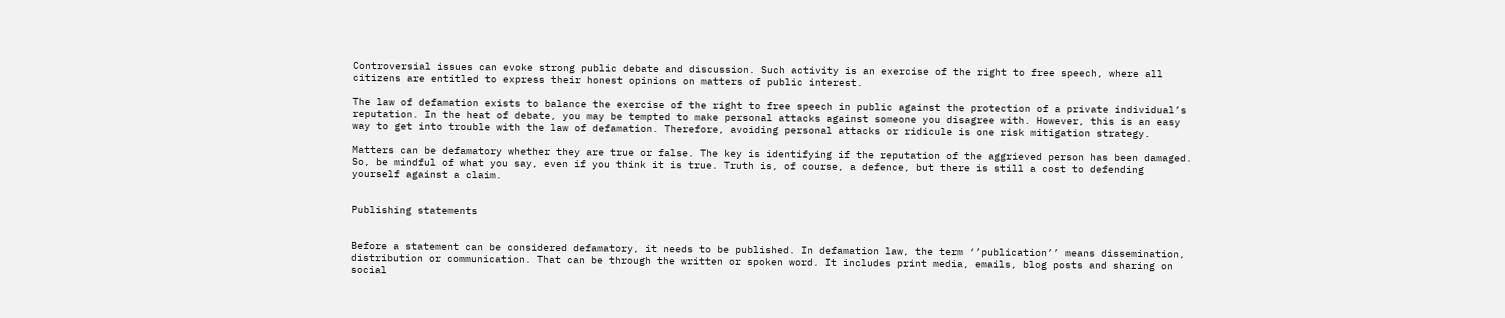Controversial issues can evoke strong public debate and discussion. Such activity is an exercise of the right to free speech, where all citizens are entitled to express their honest opinions on matters of public interest.

The law of defamation exists to balance the exercise of the right to free speech in public against the protection of a private individual’s reputation. In the heat of debate, you may be tempted to make personal attacks against someone you disagree with. However, this is an easy way to get into trouble with the law of defamation. Therefore, avoiding personal attacks or ridicule is one risk mitigation strategy.

Matters can be defamatory whether they are true or false. The key is identifying if the reputation of the aggrieved person has been damaged. So, be mindful of what you say, even if you think it is true. Truth is, of course, a defence, but there is still a cost to defending yourself against a claim.


Publishing statements


Before a statement can be considered defamatory, it needs to be published. In defamation law, the term ‘’publication’’ means dissemination, distribution or communication. That can be through the written or spoken word. It includes print media, emails, blog posts and sharing on social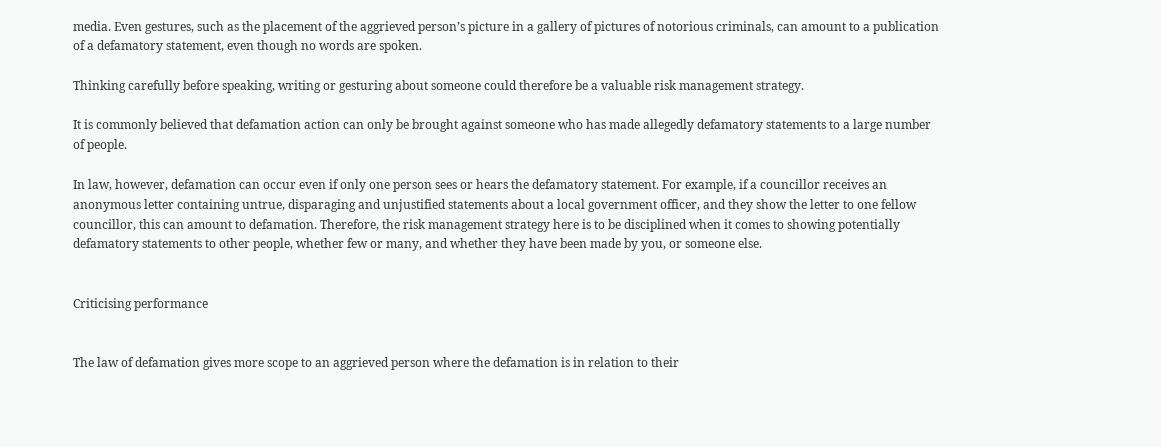media. Even gestures, such as the placement of the aggrieved person’s picture in a gallery of pictures of notorious criminals, can amount to a publication of a defamatory statement, even though no words are spoken.

Thinking carefully before speaking, writing or gesturing about someone could therefore be a valuable risk management strategy.

It is commonly believed that defamation action can only be brought against someone who has made allegedly defamatory statements to a large number of people.

In law, however, defamation can occur even if only one person sees or hears the defamatory statement. For example, if a councillor receives an anonymous letter containing untrue, disparaging and unjustified statements about a local government officer, and they show the letter to one fellow councillor, this can amount to defamation. Therefore, the risk management strategy here is to be disciplined when it comes to showing potentially defamatory statements to other people, whether few or many, and whether they have been made by you, or someone else.


Criticising performance


The law of defamation gives more scope to an aggrieved person where the defamation is in relation to their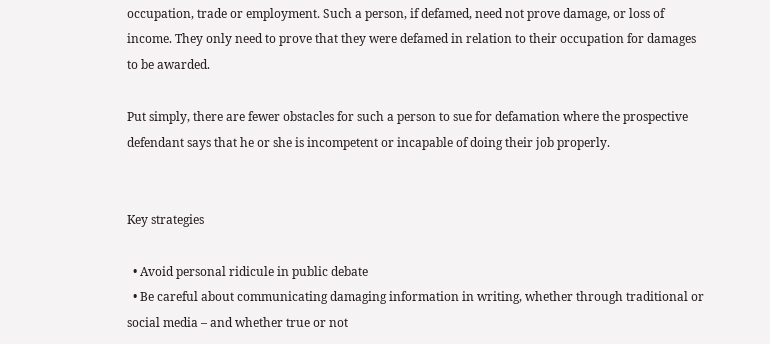occupation, trade or employment. Such a person, if defamed, need not prove damage, or loss of income. They only need to prove that they were defamed in relation to their occupation for damages to be awarded.

Put simply, there are fewer obstacles for such a person to sue for defamation where the prospective defendant says that he or she is incompetent or incapable of doing their job properly.


Key strategies

  • Avoid personal ridicule in public debate
  • Be careful about communicating damaging information in writing, whether through traditional or social media – and whether true or not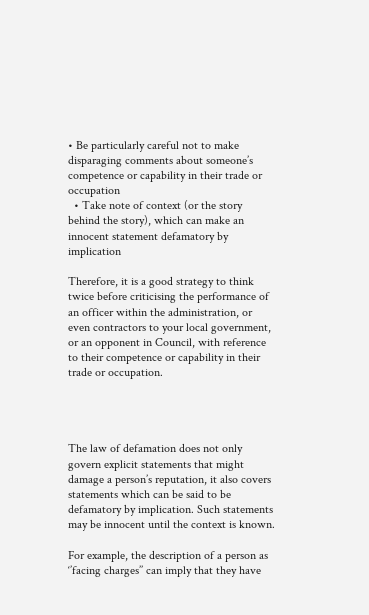• Be particularly careful not to make disparaging comments about someone’s competence or capability in their trade or occupation
  • Take note of context (or the story behind the story), which can make an innocent statement defamatory by implication

Therefore, it is a good strategy to think twice before criticising the performance of an officer within the administration, or even contractors to your local government, or an opponent in Council, with reference to their competence or capability in their trade or occupation.




The law of defamation does not only govern explicit statements that might damage a person’s reputation, it also covers statements which can be said to be defamatory by implication. Such statements may be innocent until the context is known.

For example, the description of a person as ‘’facing charges’’ can imply that they have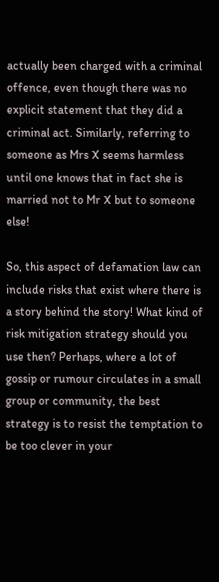actually been charged with a criminal offence, even though there was no explicit statement that they did a criminal act. Similarly, referring to someone as Mrs X seems harmless until one knows that in fact she is married not to Mr X but to someone else!

So, this aspect of defamation law can include risks that exist where there is a story behind the story! What kind of risk mitigation strategy should you use then? Perhaps, where a lot of gossip or rumour circulates in a small group or community, the best strategy is to resist the temptation to be too clever in your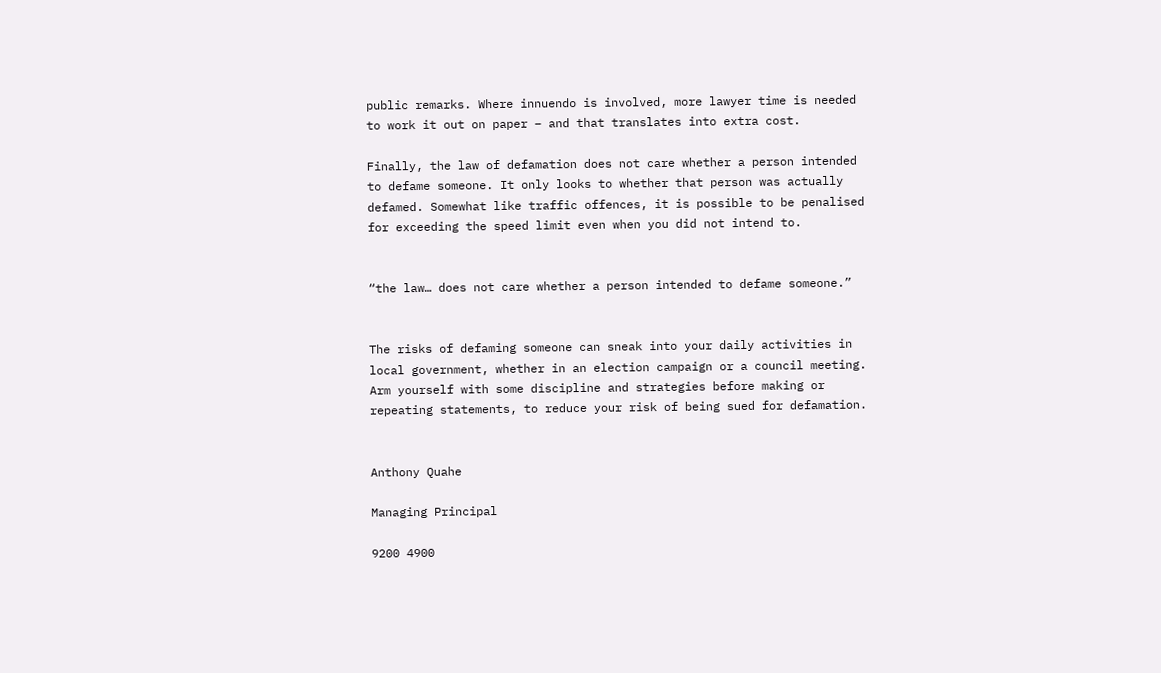public remarks. Where innuendo is involved, more lawyer time is needed to work it out on paper – and that translates into extra cost.

Finally, the law of defamation does not care whether a person intended to defame someone. It only looks to whether that person was actually defamed. Somewhat like traffic offences, it is possible to be penalised for exceeding the speed limit even when you did not intend to.


“the law… does not care whether a person intended to defame someone.”


The risks of defaming someone can sneak into your daily activities in local government, whether in an election campaign or a council meeting. Arm yourself with some discipline and strategies before making or repeating statements, to reduce your risk of being sued for defamation.


Anthony Quahe

Managing Principal

9200 4900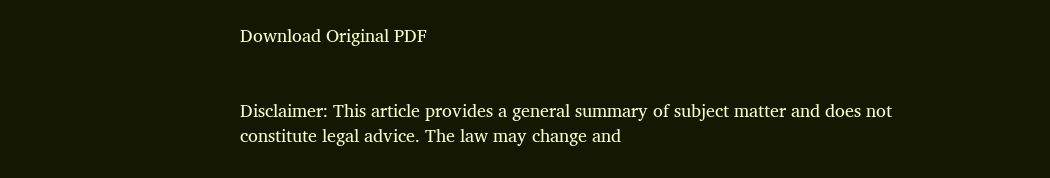Download Original PDF


Disclaimer: This article provides a general summary of subject matter and does not constitute legal advice. The law may change and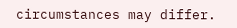circumstances may differ.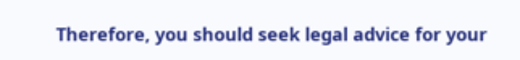Therefore, you should seek legal advice for your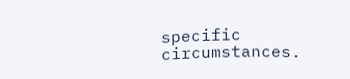specific circumstances.